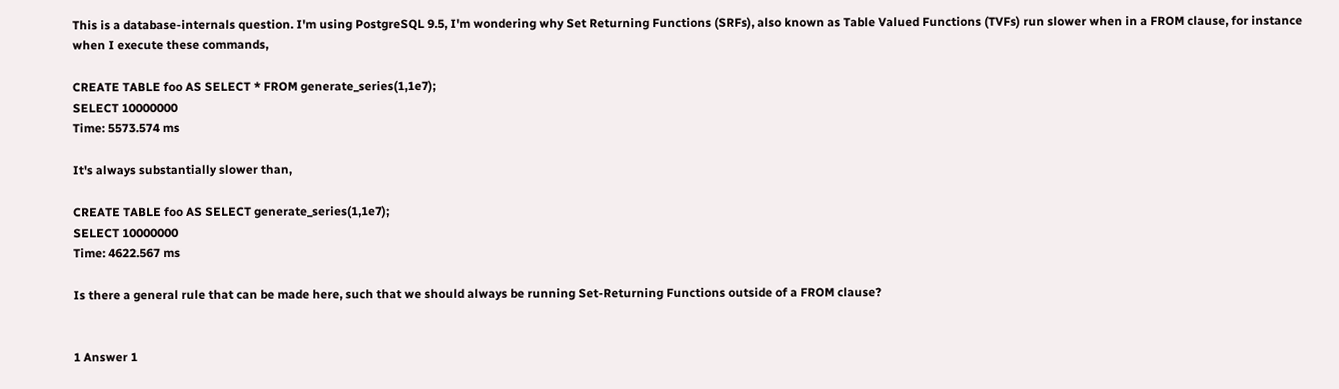This is a database-internals question. I'm using PostgreSQL 9.5, I'm wondering why Set Returning Functions (SRFs), also known as Table Valued Functions (TVFs) run slower when in a FROM clause, for instance when I execute these commands,

CREATE TABLE foo AS SELECT * FROM generate_series(1,1e7);
SELECT 10000000
Time: 5573.574 ms

It's always substantially slower than,

CREATE TABLE foo AS SELECT generate_series(1,1e7);
SELECT 10000000
Time: 4622.567 ms

Is there a general rule that can be made here, such that we should always be running Set-Returning Functions outside of a FROM clause?


1 Answer 1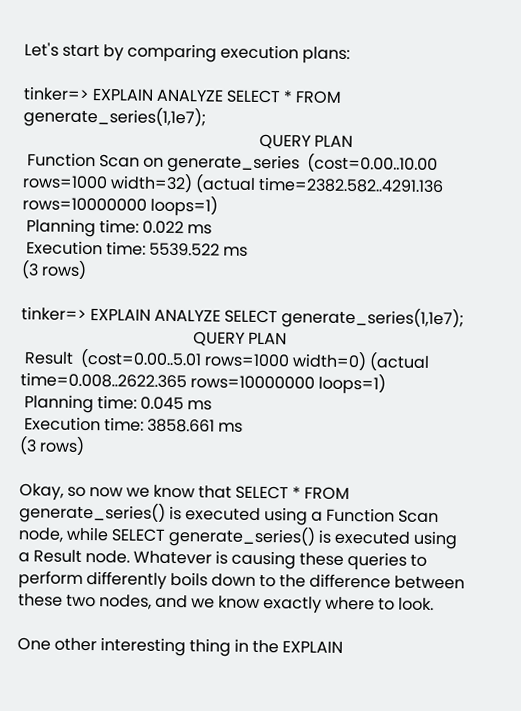Let's start by comparing execution plans:

tinker=> EXPLAIN ANALYZE SELECT * FROM generate_series(1,1e7);
                                                           QUERY PLAN
 Function Scan on generate_series  (cost=0.00..10.00 rows=1000 width=32) (actual time=2382.582..4291.136 rows=10000000 loops=1)
 Planning time: 0.022 ms
 Execution time: 5539.522 ms
(3 rows)

tinker=> EXPLAIN ANALYZE SELECT generate_series(1,1e7);
                                           QUERY PLAN
 Result  (cost=0.00..5.01 rows=1000 width=0) (actual time=0.008..2622.365 rows=10000000 loops=1)
 Planning time: 0.045 ms
 Execution time: 3858.661 ms
(3 rows)

Okay, so now we know that SELECT * FROM generate_series() is executed using a Function Scan node, while SELECT generate_series() is executed using a Result node. Whatever is causing these queries to perform differently boils down to the difference between these two nodes, and we know exactly where to look.

One other interesting thing in the EXPLAIN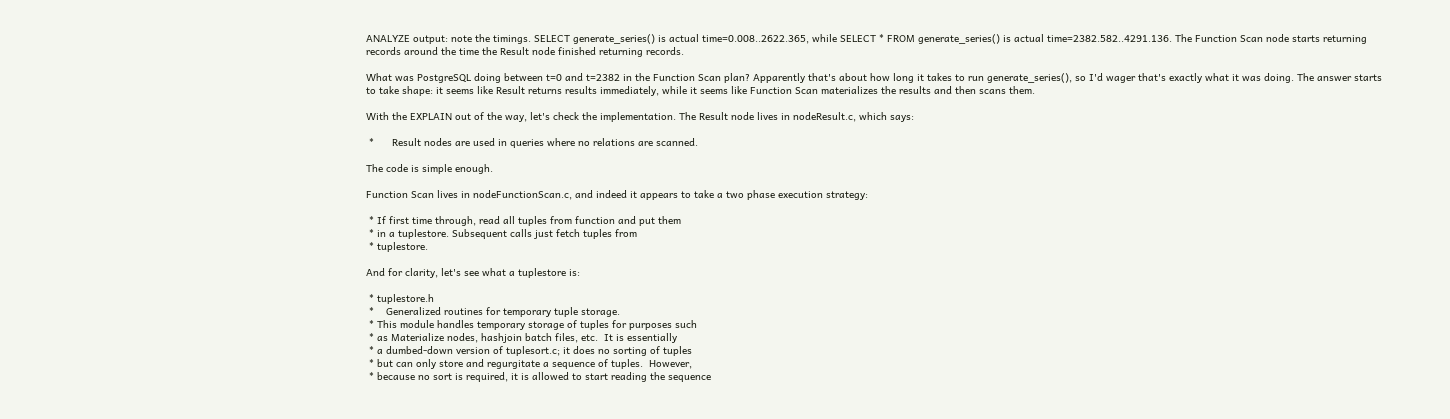ANALYZE output: note the timings. SELECT generate_series() is actual time=0.008..2622.365, while SELECT * FROM generate_series() is actual time=2382.582..4291.136. The Function Scan node starts returning records around the time the Result node finished returning records.

What was PostgreSQL doing between t=0 and t=2382 in the Function Scan plan? Apparently that's about how long it takes to run generate_series(), so I'd wager that's exactly what it was doing. The answer starts to take shape: it seems like Result returns results immediately, while it seems like Function Scan materializes the results and then scans them.

With the EXPLAIN out of the way, let's check the implementation. The Result node lives in nodeResult.c, which says:

 *      Result nodes are used in queries where no relations are scanned.

The code is simple enough.

Function Scan lives in nodeFunctionScan.c, and indeed it appears to take a two phase execution strategy:

 * If first time through, read all tuples from function and put them
 * in a tuplestore. Subsequent calls just fetch tuples from
 * tuplestore.

And for clarity, let's see what a tuplestore is:

 * tuplestore.h
 *    Generalized routines for temporary tuple storage.
 * This module handles temporary storage of tuples for purposes such
 * as Materialize nodes, hashjoin batch files, etc.  It is essentially
 * a dumbed-down version of tuplesort.c; it does no sorting of tuples
 * but can only store and regurgitate a sequence of tuples.  However,
 * because no sort is required, it is allowed to start reading the sequence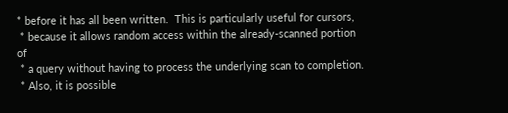* before it has all been written.  This is particularly useful for cursors,
 * because it allows random access within the already-scanned portion of
 * a query without having to process the underlying scan to completion.
 * Also, it is possible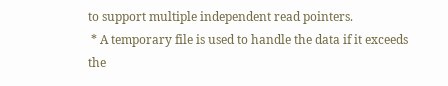to support multiple independent read pointers.
 * A temporary file is used to handle the data if it exceeds the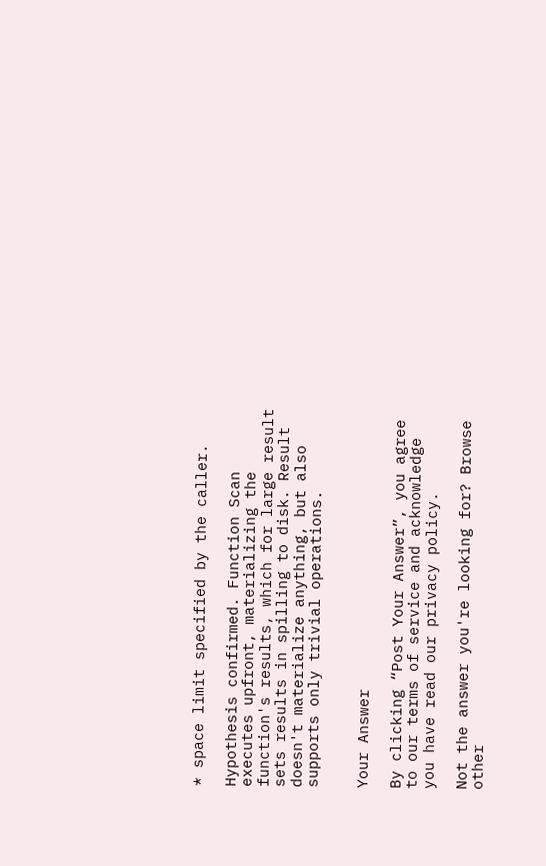* space limit specified by the caller.

Hypothesis confirmed. Function Scan executes upfront, materializing the function's results, which for large result sets results in spilling to disk. Result doesn't materialize anything, but also supports only trivial operations.


Your Answer

By clicking “Post Your Answer”, you agree to our terms of service and acknowledge you have read our privacy policy.

Not the answer you're looking for? Browse other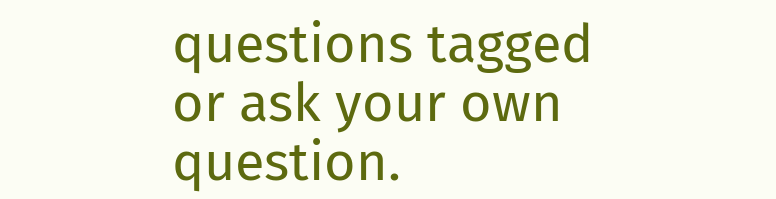questions tagged or ask your own question.